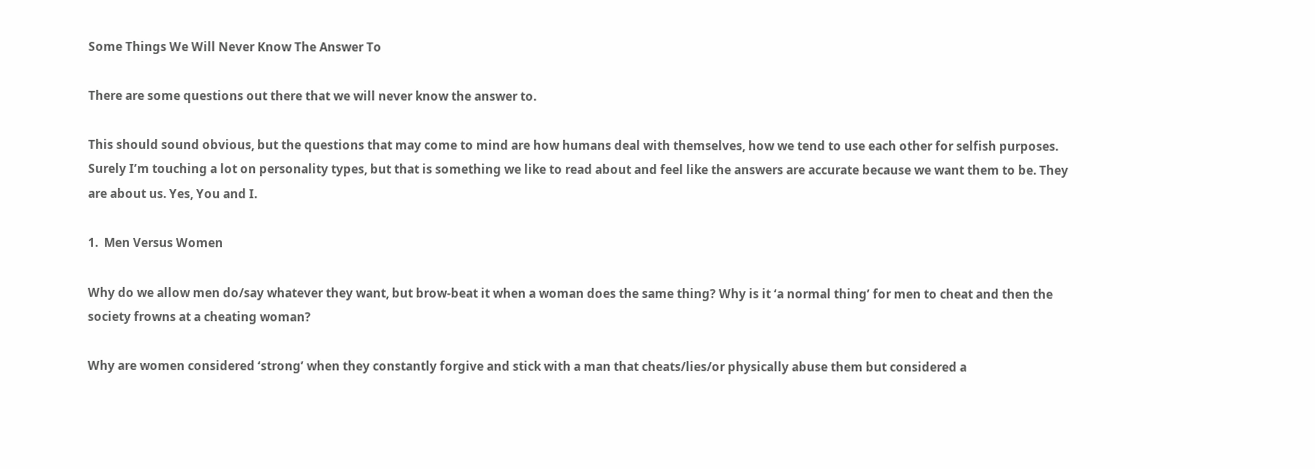Some Things We Will Never Know The Answer To

There are some questions out there that we will never know the answer to.

This should sound obvious, but the questions that may come to mind are how humans deal with themselves, how we tend to use each other for selfish purposes. Surely I’m touching a lot on personality types, but that is something we like to read about and feel like the answers are accurate because we want them to be. They are about us. Yes, You and I.

1.  Men Versus Women

Why do we allow men do/say whatever they want, but brow-beat it when a woman does the same thing? Why is it ‘a normal thing’ for men to cheat and then the society frowns at a cheating woman?

Why are women considered ‘strong’ when they constantly forgive and stick with a man that cheats/lies/or physically abuse them but considered a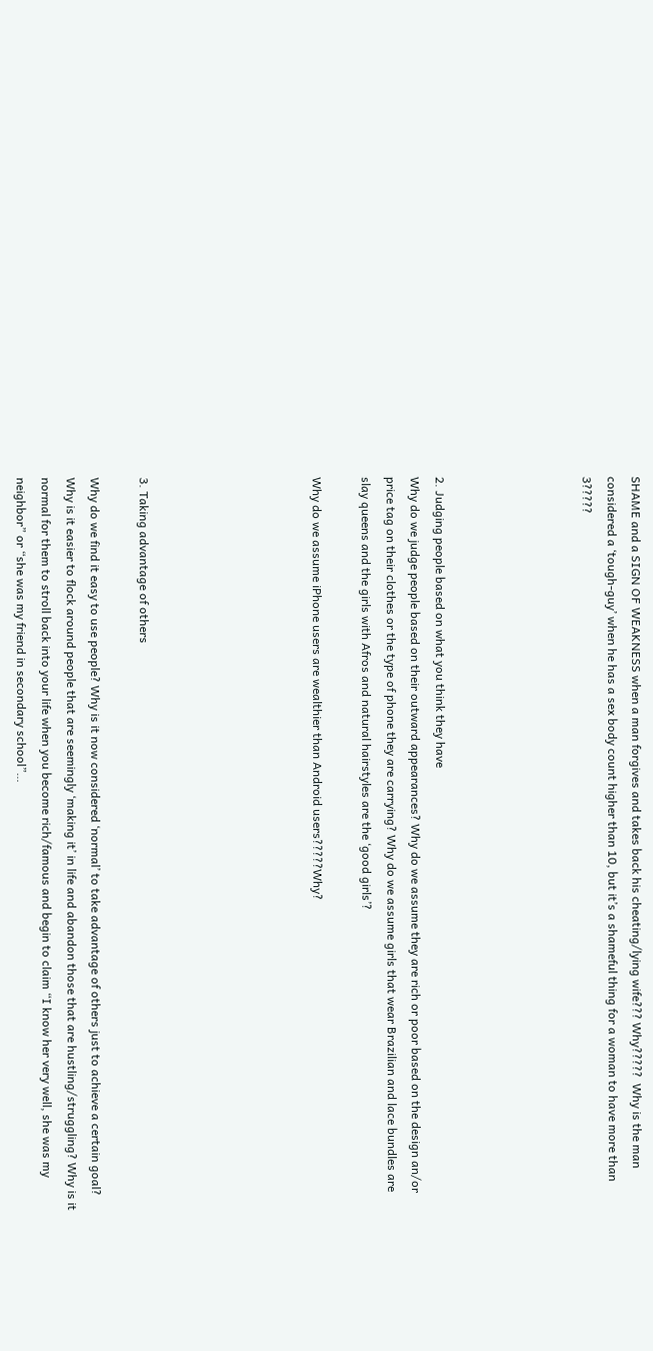SHAME and a SIGN OF WEAKNESS when a man forgives and takes back his cheating/lying wife??? Why?????  Why is the man considered a ‘tough-guy’ when he has a sex body count higher than 10, but it’s a shameful thing for a woman to have more than 3?????





2. Judging people based on what you think they have
Why do we judge people based on their outward appearances? Why do we assume they are rich or poor based on the design an/or price tag on their clothes or the type of phone they are carrying? Why do we assume girls that wear Brazilian and lace bundles are slay queens and the girls with Afros and natural hairstyles are the ‘good girls’?

Why do we assume iPhone users are wealthier than Android users?????Why?






3. Taking advantage of others

Why do we find it easy to use people? Why is it now considered ‘normal’ to take advantage of others just to achieve a certain goal? Why is it easier to flock around people that are seemingly ‘making it’ in life and abandon those that are hustling/struggling? Why is it normal for them to stroll back into your life when you become rich/famous and begin to claim “I know her very well, she was my neighbor” or “she was my friend in secondary school”…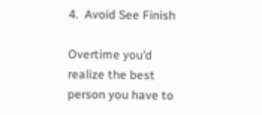4.  Avoid See Finish

Overtime you’d realize the best person you have to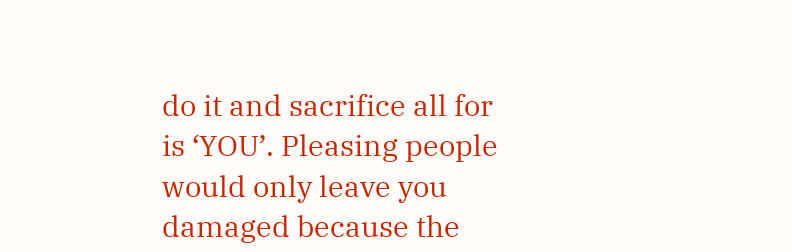do it and sacrifice all for is ‘YOU’. Pleasing people would only leave you damaged because the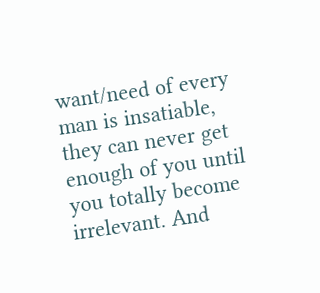want/need of every man is insatiable, they can never get enough of you until you totally become irrelevant. And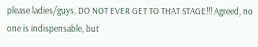please ladies/guys, DO NOT EVER GET TO THAT STAGE!!! Agreed, no one is indispensable, but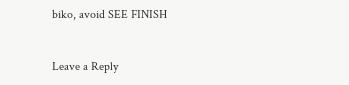biko, avoid SEE FINISH


Leave a Reply